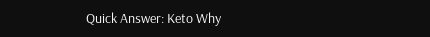Quick Answer: Keto Why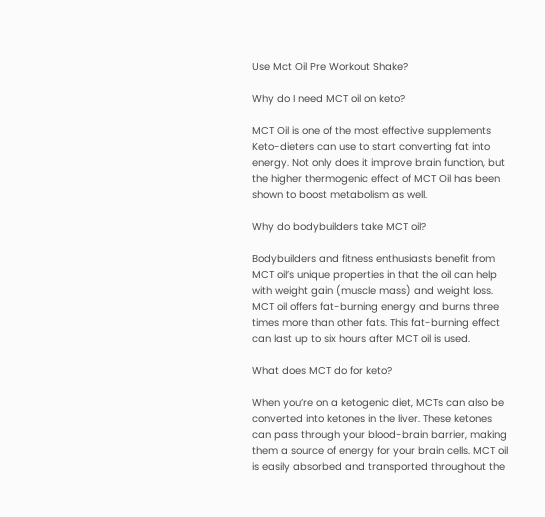Use Mct Oil Pre Workout Shake?

Why do I need MCT oil on keto?

MCT Oil is one of the most effective supplements Keto-dieters can use to start converting fat into energy. Not only does it improve brain function, but the higher thermogenic effect of MCT Oil has been shown to boost metabolism as well.

Why do bodybuilders take MCT oil?

Bodybuilders and fitness enthusiasts benefit from MCT oil’s unique properties in that the oil can help with weight gain (muscle mass) and weight loss. MCT oil offers fat-burning energy and burns three times more than other fats. This fat-burning effect can last up to six hours after MCT oil is used.

What does MCT do for keto?

When you’re on a ketogenic diet, MCTs can also be converted into ketones in the liver. These ketones can pass through your blood-brain barrier, making them a source of energy for your brain cells. MCT oil is easily absorbed and transported throughout the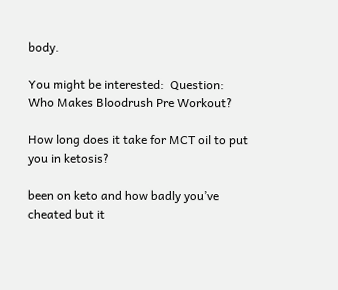body.

You might be interested:  Question: Who Makes Bloodrush Pre Workout?

How long does it take for MCT oil to put you in ketosis?

been on keto and how badly you’ve cheated but it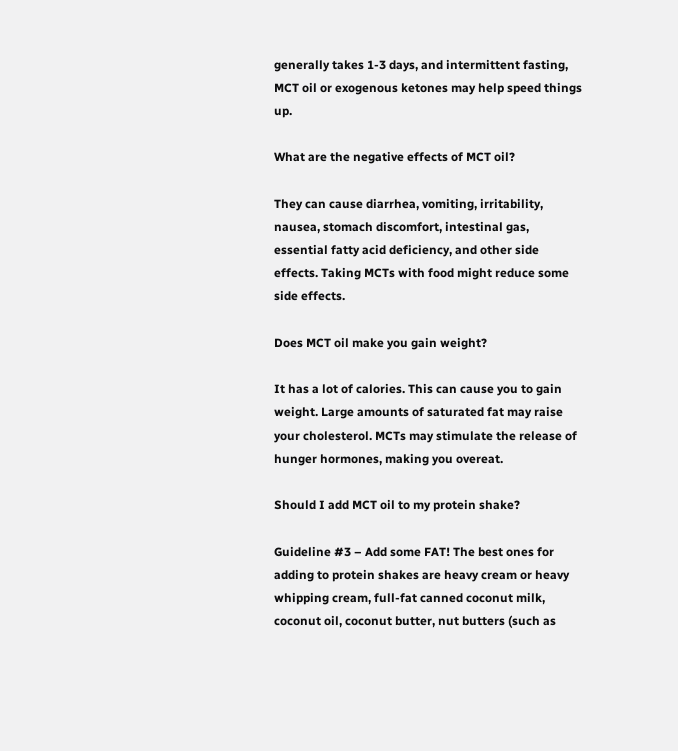generally takes 1-3 days, and intermittent fasting, MCT oil or exogenous ketones may help speed things up.

What are the negative effects of MCT oil?

They can cause diarrhea, vomiting, irritability, nausea, stomach discomfort, intestinal gas, essential fatty acid deficiency, and other side effects. Taking MCTs with food might reduce some side effects.

Does MCT oil make you gain weight?

It has a lot of calories. This can cause you to gain weight. Large amounts of saturated fat may raise your cholesterol. MCTs may stimulate the release of hunger hormones, making you overeat.

Should I add MCT oil to my protein shake?

Guideline #3 – Add some FAT! The best ones for adding to protein shakes are heavy cream or heavy whipping cream, full-fat canned coconut milk, coconut oil, coconut butter, nut butters (such as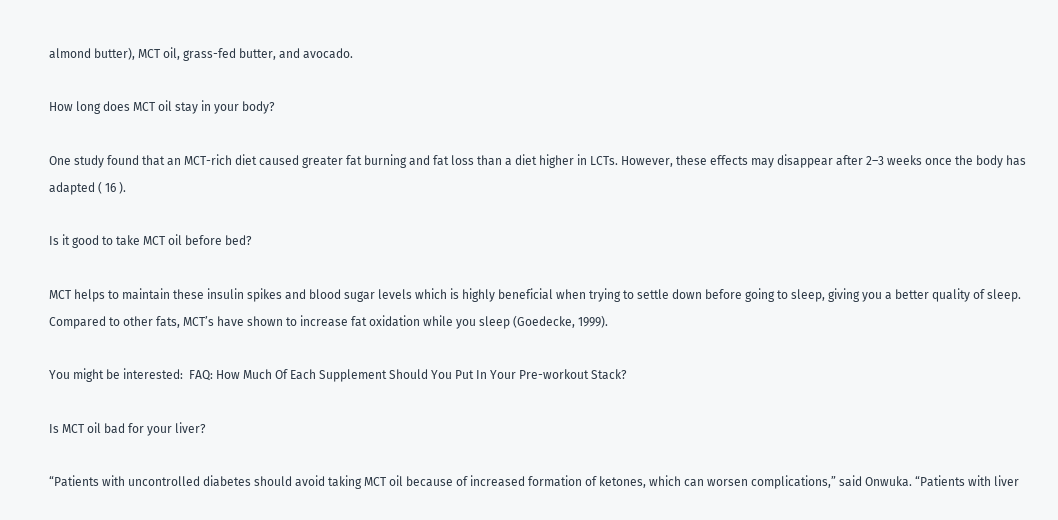almond butter), MCT oil, grass-fed butter, and avocado.

How long does MCT oil stay in your body?

One study found that an MCT-rich diet caused greater fat burning and fat loss than a diet higher in LCTs. However, these effects may disappear after 2–3 weeks once the body has adapted ( 16 ).

Is it good to take MCT oil before bed?

MCT helps to maintain these insulin spikes and blood sugar levels which is highly beneficial when trying to settle down before going to sleep, giving you a better quality of sleep. Compared to other fats, MCT’s have shown to increase fat oxidation while you sleep (Goedecke, 1999).

You might be interested:  FAQ: How Much Of Each Supplement Should You Put In Your Pre-workout Stack?

Is MCT oil bad for your liver?

“Patients with uncontrolled diabetes should avoid taking MCT oil because of increased formation of ketones, which can worsen complications,” said Onwuka. “Patients with liver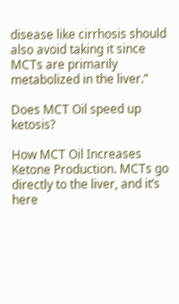disease like cirrhosis should also avoid taking it since MCTs are primarily metabolized in the liver.”

Does MCT Oil speed up ketosis?

How MCT Oil Increases Ketone Production. MCTs go directly to the liver, and it’s here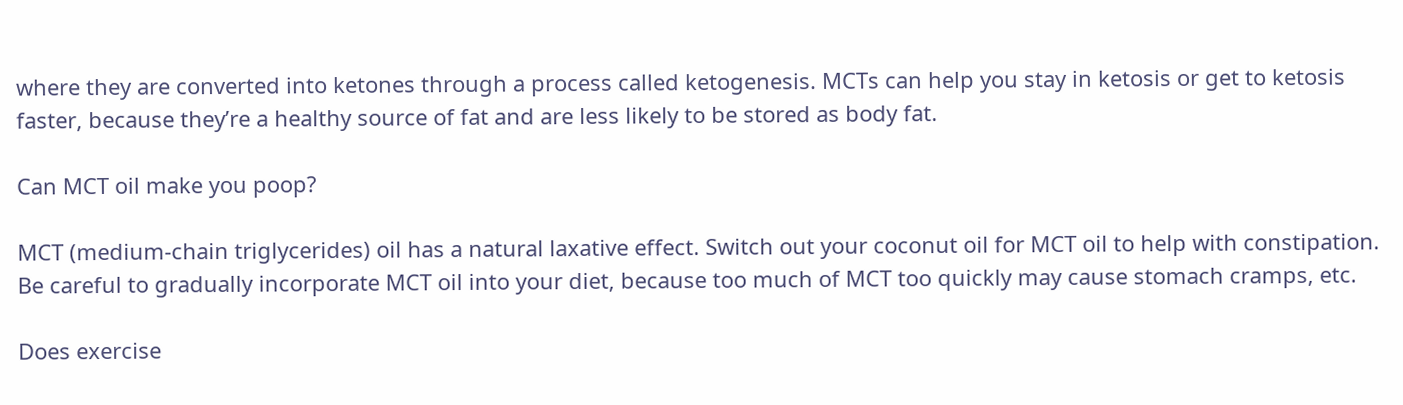where they are converted into ketones through a process called ketogenesis. MCTs can help you stay in ketosis or get to ketosis faster, because they’re a healthy source of fat and are less likely to be stored as body fat.

Can MCT oil make you poop?

MCT (medium-chain triglycerides) oil has a natural laxative effect. Switch out your coconut oil for MCT oil to help with constipation. Be careful to gradually incorporate MCT oil into your diet, because too much of MCT too quickly may cause stomach cramps, etc.

Does exercise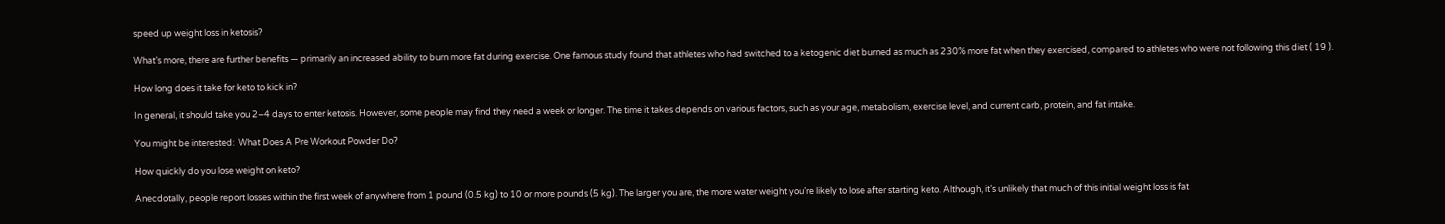speed up weight loss in ketosis?

What’s more, there are further benefits — primarily an increased ability to burn more fat during exercise. One famous study found that athletes who had switched to a ketogenic diet burned as much as 230% more fat when they exercised, compared to athletes who were not following this diet ( 19 ).

How long does it take for keto to kick in?

In general, it should take you 2–4 days to enter ketosis. However, some people may find they need a week or longer. The time it takes depends on various factors, such as your age, metabolism, exercise level, and current carb, protein, and fat intake.

You might be interested:  What Does A Pre Workout Powder Do?

How quickly do you lose weight on keto?

Anecdotally, people report losses within the first week of anywhere from 1 pound (0.5 kg) to 10 or more pounds (5 kg). The larger you are, the more water weight you’re likely to lose after starting keto. Although, it’s unlikely that much of this initial weight loss is fat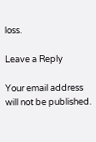loss.

Leave a Reply

Your email address will not be published.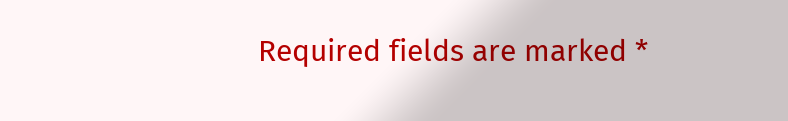Required fields are marked *